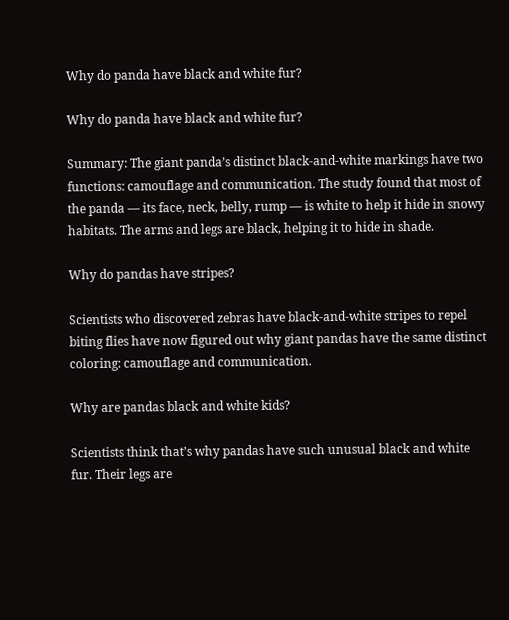Why do panda have black and white fur?

Why do panda have black and white fur?

Summary: The giant panda’s distinct black-and-white markings have two functions: camouflage and communication. The study found that most of the panda — its face, neck, belly, rump — is white to help it hide in snowy habitats. The arms and legs are black, helping it to hide in shade.

Why do pandas have stripes?

Scientists who discovered zebras have black-and-white stripes to repel biting flies have now figured out why giant pandas have the same distinct coloring: camouflage and communication.

Why are pandas black and white kids?

Scientists think that’s why pandas have such unusual black and white fur. Their legs are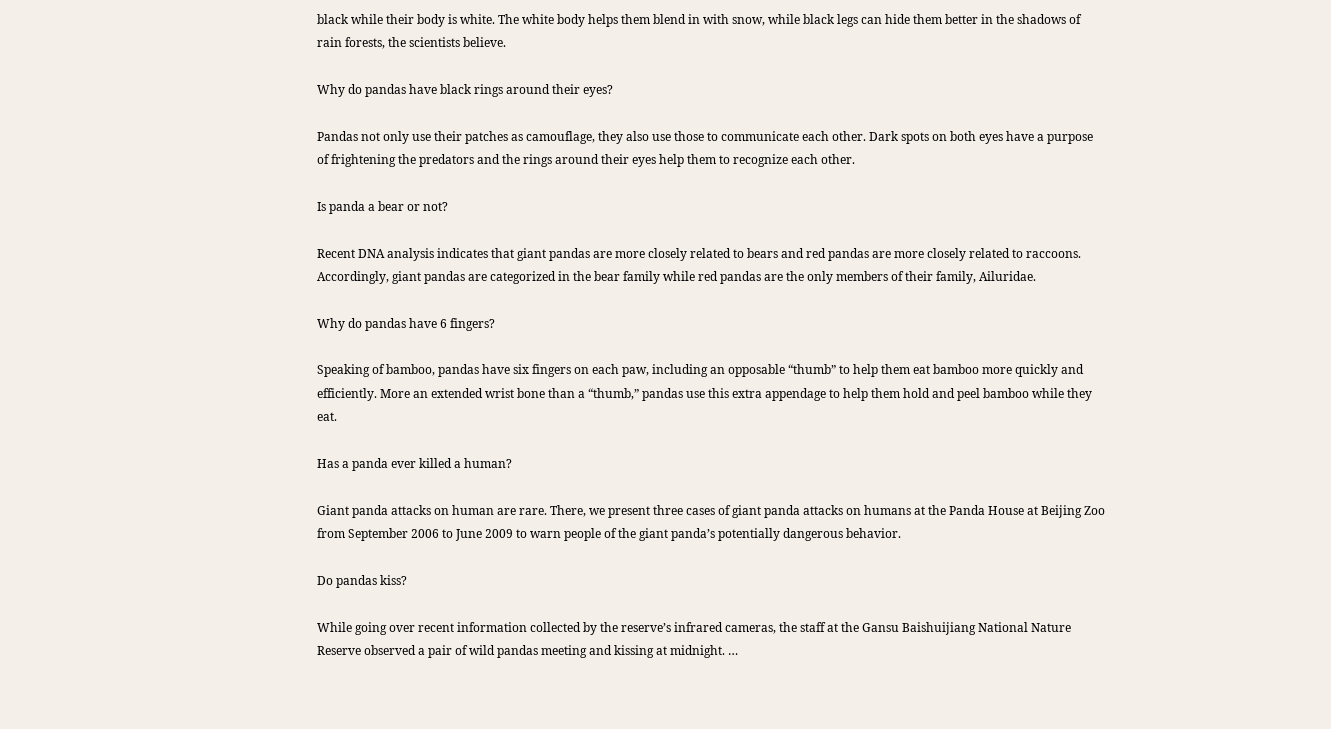black while their body is white. The white body helps them blend in with snow, while black legs can hide them better in the shadows of rain forests, the scientists believe.

Why do pandas have black rings around their eyes?

Pandas not only use their patches as camouflage, they also use those to communicate each other. Dark spots on both eyes have a purpose of frightening the predators and the rings around their eyes help them to recognize each other.

Is panda a bear or not?

Recent DNA analysis indicates that giant pandas are more closely related to bears and red pandas are more closely related to raccoons. Accordingly, giant pandas are categorized in the bear family while red pandas are the only members of their family, Ailuridae.

Why do pandas have 6 fingers?

Speaking of bamboo, pandas have six fingers on each paw, including an opposable “thumb” to help them eat bamboo more quickly and efficiently. More an extended wrist bone than a “thumb,” pandas use this extra appendage to help them hold and peel bamboo while they eat.

Has a panda ever killed a human?

Giant panda attacks on human are rare. There, we present three cases of giant panda attacks on humans at the Panda House at Beijing Zoo from September 2006 to June 2009 to warn people of the giant panda’s potentially dangerous behavior.

Do pandas kiss?

While going over recent information collected by the reserve’s infrared cameras, the staff at the Gansu Baishuijiang National Nature Reserve observed a pair of wild pandas meeting and kissing at midnight. …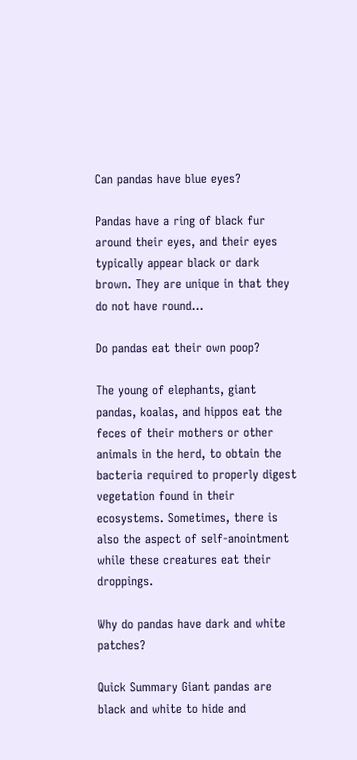Can pandas have blue eyes?

Pandas have a ring of black fur around their eyes, and their eyes typically appear black or dark brown. They are unique in that they do not have round…

Do pandas eat their own poop?

The young of elephants, giant pandas, koalas, and hippos eat the feces of their mothers or other animals in the herd, to obtain the bacteria required to properly digest vegetation found in their ecosystems. Sometimes, there is also the aspect of self-anointment while these creatures eat their droppings.

Why do pandas have dark and white patches?

Quick Summary Giant pandas are black and white to hide and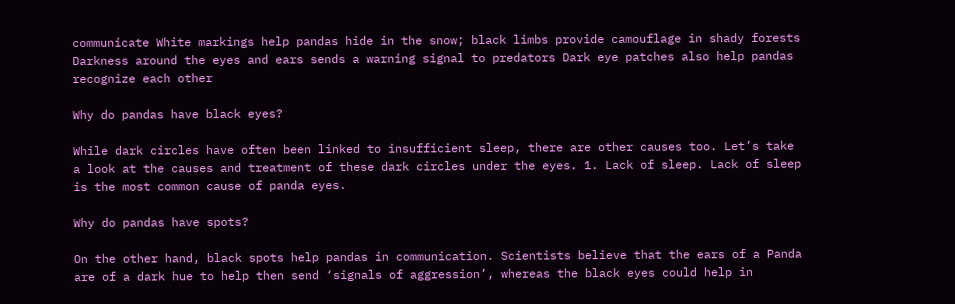communicate White markings help pandas hide in the snow; black limbs provide camouflage in shady forests Darkness around the eyes and ears sends a warning signal to predators Dark eye patches also help pandas recognize each other

Why do pandas have black eyes?

While dark circles have often been linked to insufficient sleep, there are other causes too. Let’s take a look at the causes and treatment of these dark circles under the eyes. 1. Lack of sleep. Lack of sleep is the most common cause of panda eyes.

Why do pandas have spots?

On the other hand, black spots help pandas in communication. Scientists believe that the ears of a Panda are of a dark hue to help then send ‘signals of aggression’, whereas the black eyes could help in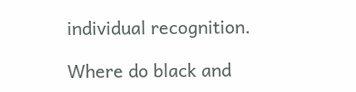individual recognition.

Where do black and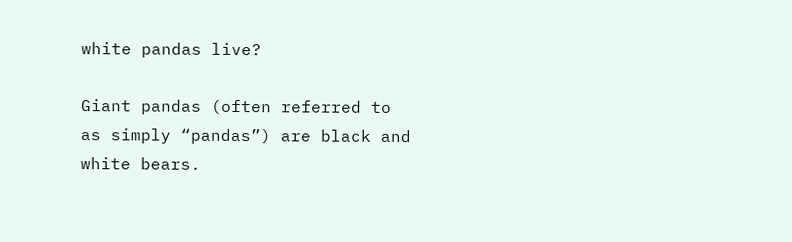white pandas live?

Giant pandas (often referred to as simply “pandas”) are black and white bears.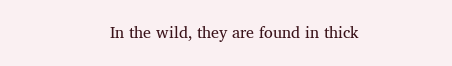In the wild, they are found in thick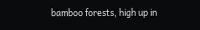bamboo forests, high up in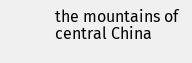the mountains of central China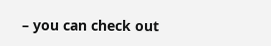– you can check out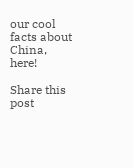our cool facts about China, here!

Share this post